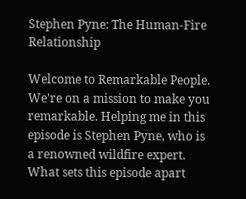Stephen Pyne: The Human-Fire Relationship

Welcome to Remarkable People. We're on a mission to make you remarkable. Helping me in this episode is Stephen Pyne, who is a renowned wildfire expert. What sets this episode apart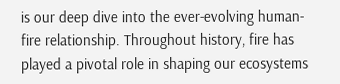is our deep dive into the ever-evolving human-fire relationship. Throughout history, fire has played a pivotal role in shaping our ecosystems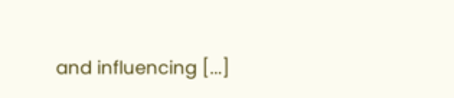and influencing [...]